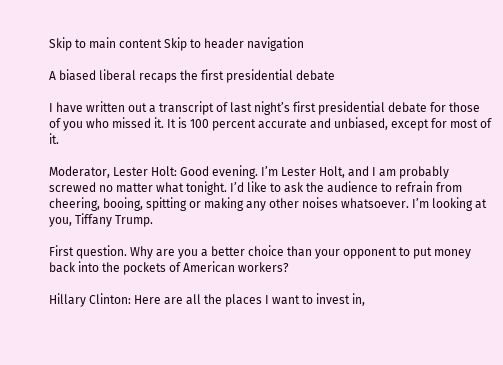Skip to main content Skip to header navigation

A biased liberal recaps the first presidential debate

I have written out a transcript of last night’s first presidential debate for those of you who missed it. It is 100 percent accurate and unbiased, except for most of it.

Moderator, Lester Holt: Good evening. I’m Lester Holt, and I am probably screwed no matter what tonight. I’d like to ask the audience to refrain from cheering, booing, spitting or making any other noises whatsoever. I’m looking at you, Tiffany Trump.

First question. Why are you a better choice than your opponent to put money back into the pockets of American workers?

Hillary Clinton: Here are all the places I want to invest in,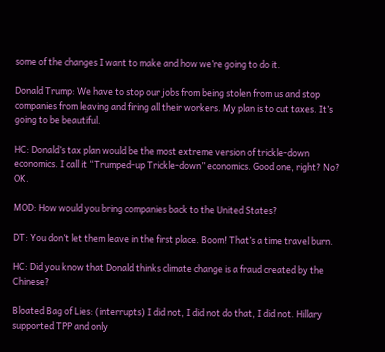some of the changes I want to make and how we’re going to do it.

Donald Trump: We have to stop our jobs from being stolen from us and stop companies from leaving and firing all their workers. My plan is to cut taxes. It’s going to be beautiful.

HC: Donald’s tax plan would be the most extreme version of trickle-down economics. I call it “Trumped-up Trickle-down” economics. Good one, right? No? OK.

MOD: How would you bring companies back to the United States?

DT: You don’t let them leave in the first place. Boom! That’s a time travel burn.

HC: Did you know that Donald thinks climate change is a fraud created by the Chinese?

Bloated Bag of Lies: (interrupts) I did not, I did not do that, I did not. Hillary supported TPP and only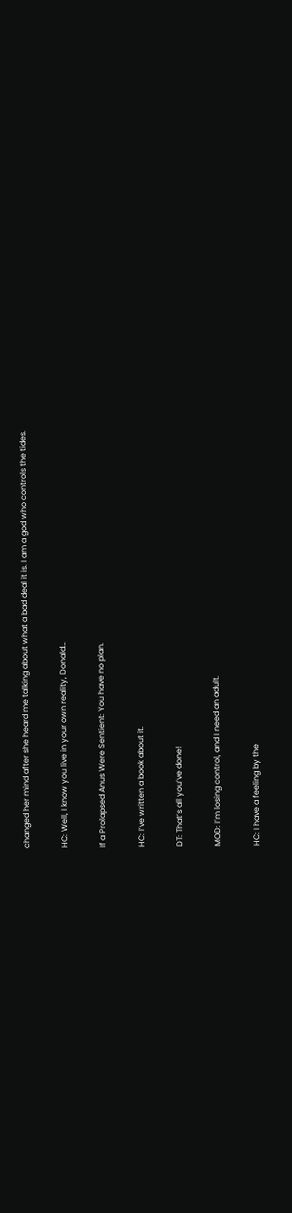changed her mind after she heard me talking about what a bad deal it is. I am a god who controls the tides.

HC: Well, I know you live in your own reality, Donald…

If a Prolapsed Anus Were Sentient: You have no plan.

HC: I’ve written a book about it.

DT: That’s all you’ve done!

MOD: I’m losing control, and I need an adult.

HC: I have a feeling by the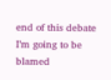end of this debate I’m going to be blamed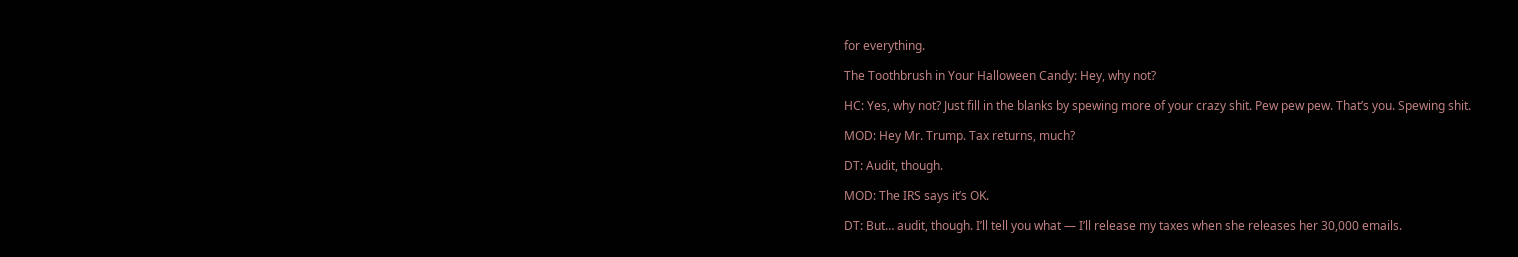for everything.

The Toothbrush in Your Halloween Candy: Hey, why not?

HC: Yes, why not? Just fill in the blanks by spewing more of your crazy shit. Pew pew pew. That’s you. Spewing shit.

MOD: Hey Mr. Trump. Tax returns, much?

DT: Audit, though.

MOD: The IRS says it’s OK.

DT: But… audit, though. I’ll tell you what — I’ll release my taxes when she releases her 30,000 emails.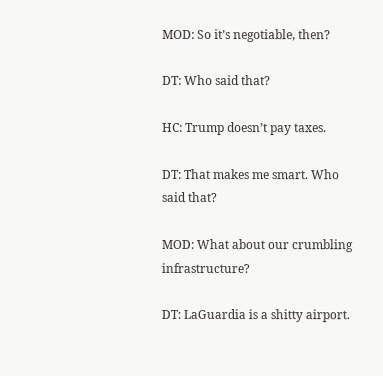MOD: So it’s negotiable, then?

DT: Who said that?

HC: Trump doesn’t pay taxes.

DT: That makes me smart. Who said that?

MOD: What about our crumbling infrastructure?

DT: LaGuardia is a shitty airport.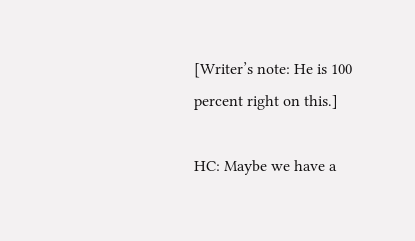[Writer’s note: He is 100 percent right on this.]

HC: Maybe we have a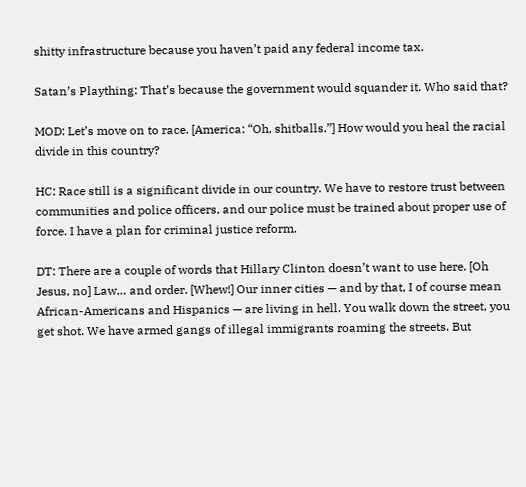shitty infrastructure because you haven’t paid any federal income tax.

Satan’s Plaything: That’s because the government would squander it. Who said that?

MOD: Let’s move on to race. [America: “Oh, shitballs.”] How would you heal the racial divide in this country?

HC: Race still is a significant divide in our country. We have to restore trust between communities and police officers, and our police must be trained about proper use of force. I have a plan for criminal justice reform.

DT: There are a couple of words that Hillary Clinton doesn’t want to use here. [Oh Jesus, no] Law… and order. [Whew!] Our inner cities — and by that, I of course mean African-Americans and Hispanics — are living in hell. You walk down the street, you get shot. We have armed gangs of illegal immigrants roaming the streets. But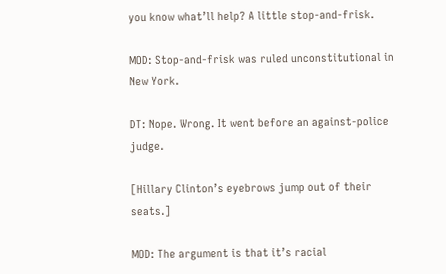you know what’ll help? A little stop-and-frisk.

MOD: Stop-and-frisk was ruled unconstitutional in New York.

DT: Nope. Wrong. It went before an against-police judge.

[Hillary Clinton’s eyebrows jump out of their seats.]

MOD: The argument is that it’s racial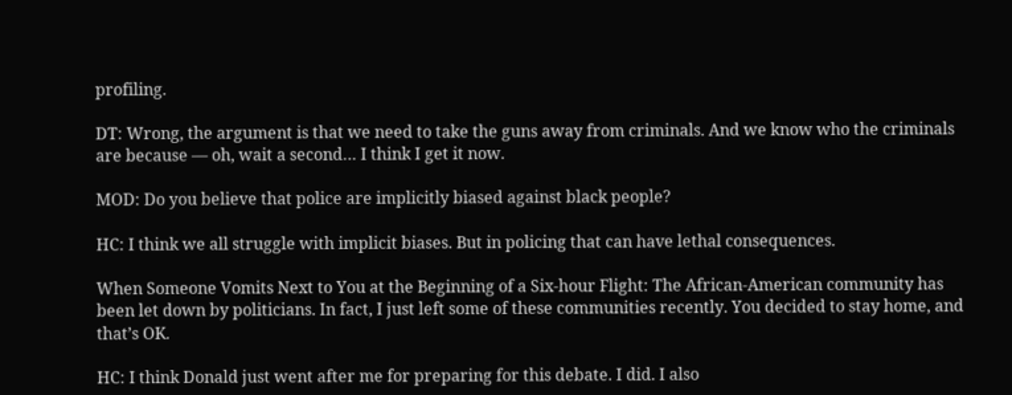profiling.

DT: Wrong, the argument is that we need to take the guns away from criminals. And we know who the criminals are because — oh, wait a second… I think I get it now.

MOD: Do you believe that police are implicitly biased against black people?

HC: I think we all struggle with implicit biases. But in policing that can have lethal consequences.

When Someone Vomits Next to You at the Beginning of a Six-hour Flight: The African-American community has been let down by politicians. In fact, I just left some of these communities recently. You decided to stay home, and that’s OK.

HC: I think Donald just went after me for preparing for this debate. I did. I also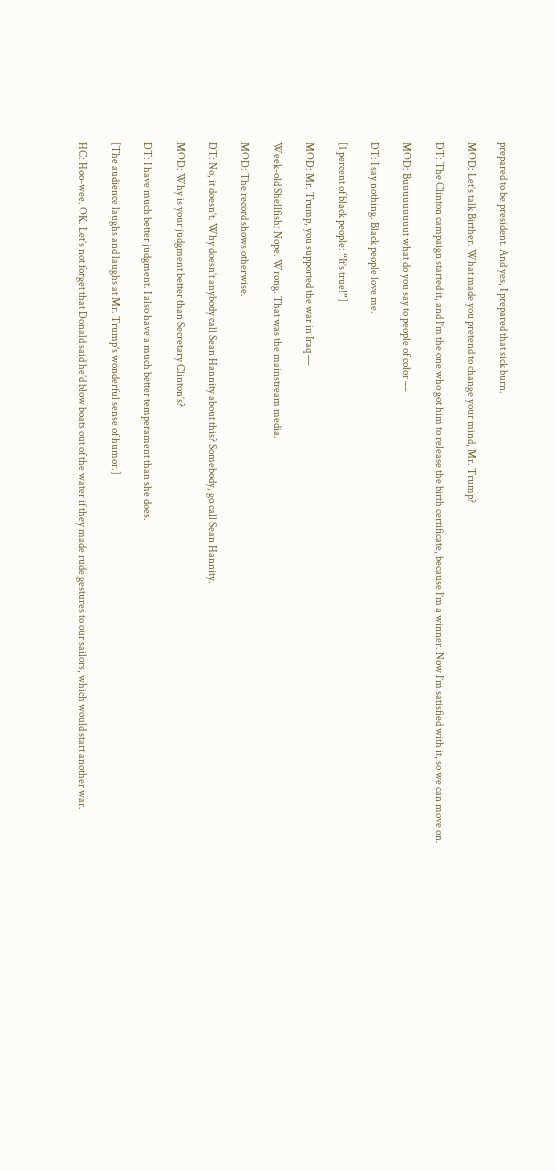prepared to be president. And yes, I prepared that sick burn.

MOD: Let’s talk Birther. What made you pretend to change your mind, Mr. Trump?

DT: The Clinton campaign started it, and I’m the one who got him to release the birth certificate, because I’m a winner. Now I’m satisfied with it, so we can move on.

MOD: Buuuuuuuuut what do you say to people of color —

DT: I say nothing. Black people love me.

[1 percent of black people: “It’s true!”]

MOD: Mr. Trump, you supported the war in Iraq —

Week-old Shellfish: Nope. Wrong. That was the mainstream media.

MOD: The record shows otherwise.

DT: No, it doesn’t. Why doesn’t anybody call Sean Hannity about this? Somebody, go call Sean Hannity.

MOD: Why is your judgment better than Secretary Clinton’s?

DT: I have much better judgment. I also have a much better temperament than she does.

[The audience laughs and laughs at Mr. Trump’s wonderful sense of humor.]

HC: Hoo-wee. OK. Let’s not forget that Donald said he’d blow boats out of the water if they made rude gestures to our sailors, which would start another war.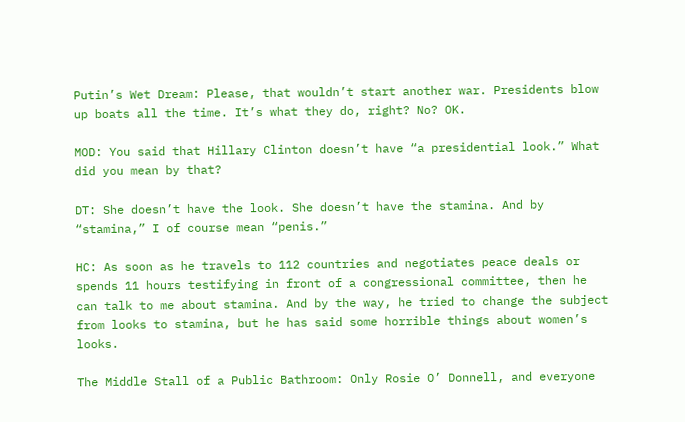Putin’s Wet Dream: Please, that wouldn’t start another war. Presidents blow up boats all the time. It’s what they do, right? No? OK.

MOD: You said that Hillary Clinton doesn’t have “a presidential look.” What did you mean by that?

DT: She doesn’t have the look. She doesn’t have the stamina. And by “stamina,” I of course mean “penis.”

HC: As soon as he travels to 112 countries and negotiates peace deals or spends 11 hours testifying in front of a congressional committee, then he can talk to me about stamina. And by the way, he tried to change the subject from looks to stamina, but he has said some horrible things about women’s looks.

The Middle Stall of a Public Bathroom: Only Rosie O’ Donnell, and everyone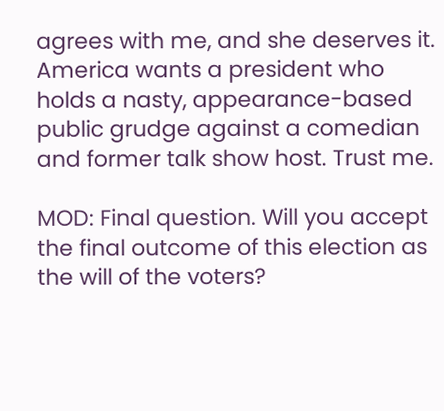agrees with me, and she deserves it. America wants a president who holds a nasty, appearance-based public grudge against a comedian and former talk show host. Trust me.

MOD: Final question. Will you accept the final outcome of this election as the will of the voters?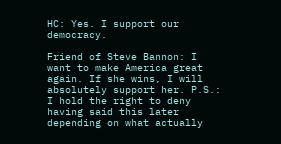HC: Yes. I support our democracy.

Friend of Steve Bannon: I want to make America great again. If she wins, I will absolutely support her. P.S.: I hold the right to deny having said this later depending on what actually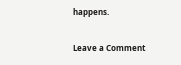happens.

Leave a Comment